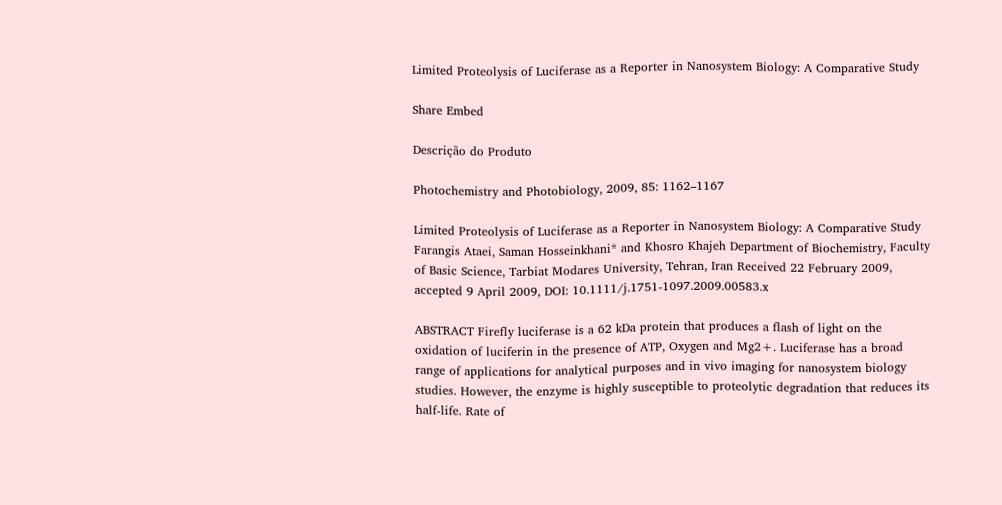Limited Proteolysis of Luciferase as a Reporter in Nanosystem Biology: A Comparative Study

Share Embed

Descrição do Produto

Photochemistry and Photobiology, 2009, 85: 1162–1167

Limited Proteolysis of Luciferase as a Reporter in Nanosystem Biology: A Comparative Study Farangis Ataei, Saman Hosseinkhani* and Khosro Khajeh Department of Biochemistry, Faculty of Basic Science, Tarbiat Modares University, Tehran, Iran Received 22 February 2009, accepted 9 April 2009, DOI: 10.1111/j.1751-1097.2009.00583.x

ABSTRACT Firefly luciferase is a 62 kDa protein that produces a flash of light on the oxidation of luciferin in the presence of ATP, Oxygen and Mg2+. Luciferase has a broad range of applications for analytical purposes and in vivo imaging for nanosystem biology studies. However, the enzyme is highly susceptible to proteolytic degradation that reduces its half-life. Rate of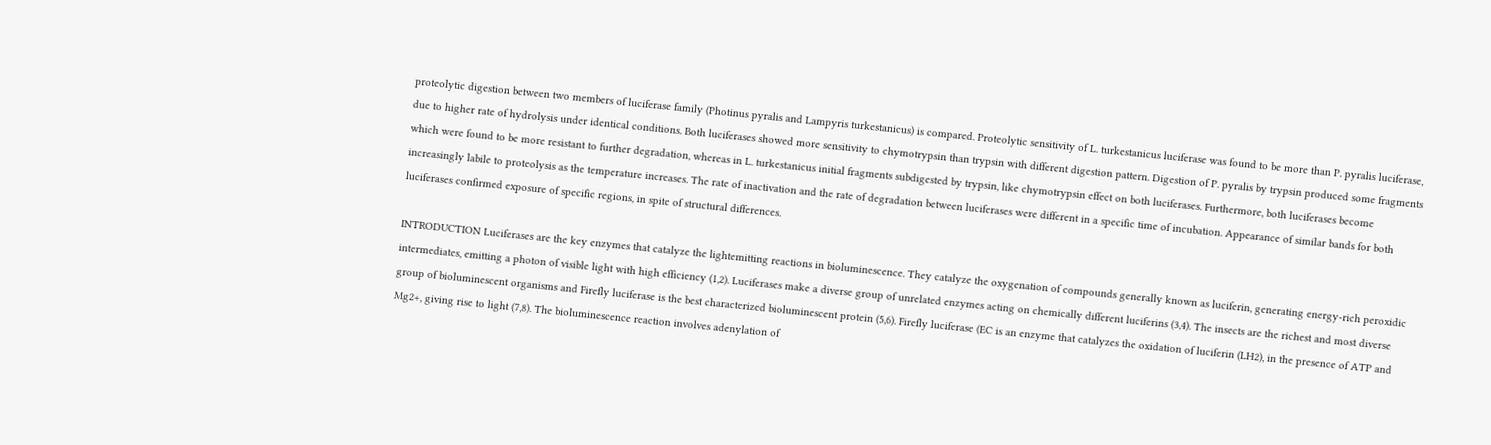proteolytic digestion between two members of luciferase family (Photinus pyralis and Lampyris turkestanicus) is compared. Proteolytic sensitivity of L. turkestanicus luciferase was found to be more than P. pyralis luciferase, due to higher rate of hydrolysis under identical conditions. Both luciferases showed more sensitivity to chymotrypsin than trypsin with different digestion pattern. Digestion of P. pyralis by trypsin produced some fragments which were found to be more resistant to further degradation, whereas in L. turkestanicus initial fragments subdigested by trypsin, like chymotrypsin effect on both luciferases. Furthermore, both luciferases become increasingly labile to proteolysis as the temperature increases. The rate of inactivation and the rate of degradation between luciferases were different in a specific time of incubation. Appearance of similar bands for both luciferases confirmed exposure of specific regions, in spite of structural differences.

INTRODUCTION Luciferases are the key enzymes that catalyze the lightemitting reactions in bioluminescence. They catalyze the oxygenation of compounds generally known as luciferin, generating energy-rich peroxidic intermediates, emitting a photon of visible light with high efficiency (1,2). Luciferases make a diverse group of unrelated enzymes acting on chemically different luciferins (3,4). The insects are the richest and most diverse group of bioluminescent organisms and Firefly luciferase is the best characterized bioluminescent protein (5,6). Firefly luciferase (EC is an enzyme that catalyzes the oxidation of luciferin (LH2), in the presence of ATP and Mg2+, giving rise to light (7,8). The bioluminescence reaction involves adenylation of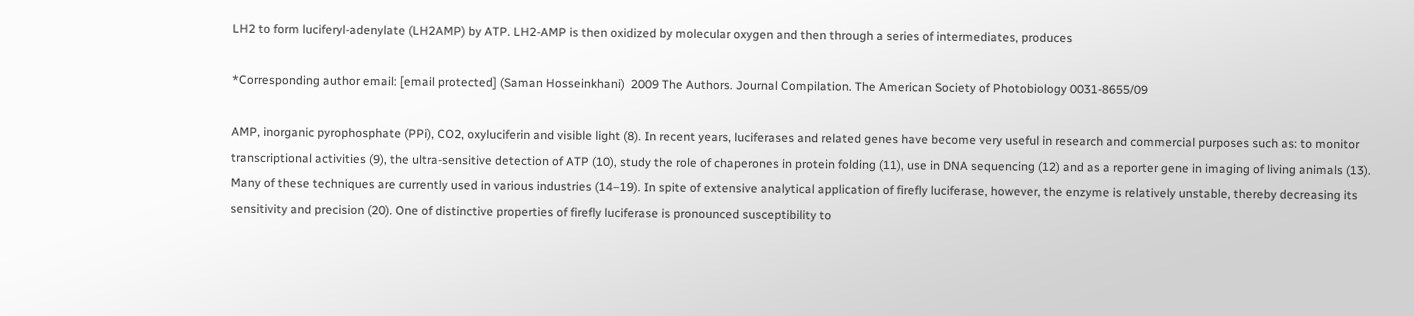LH2 to form luciferyl-adenylate (LH2AMP) by ATP. LH2-AMP is then oxidized by molecular oxygen and then through a series of intermediates, produces

*Corresponding author email: [email protected] (Saman Hosseinkhani)  2009 The Authors. Journal Compilation. The American Society of Photobiology 0031-8655/09

AMP, inorganic pyrophosphate (PPi), CO2, oxyluciferin and visible light (8). In recent years, luciferases and related genes have become very useful in research and commercial purposes such as: to monitor transcriptional activities (9), the ultra-sensitive detection of ATP (10), study the role of chaperones in protein folding (11), use in DNA sequencing (12) and as a reporter gene in imaging of living animals (13). Many of these techniques are currently used in various industries (14–19). In spite of extensive analytical application of firefly luciferase, however, the enzyme is relatively unstable, thereby decreasing its sensitivity and precision (20). One of distinctive properties of firefly luciferase is pronounced susceptibility to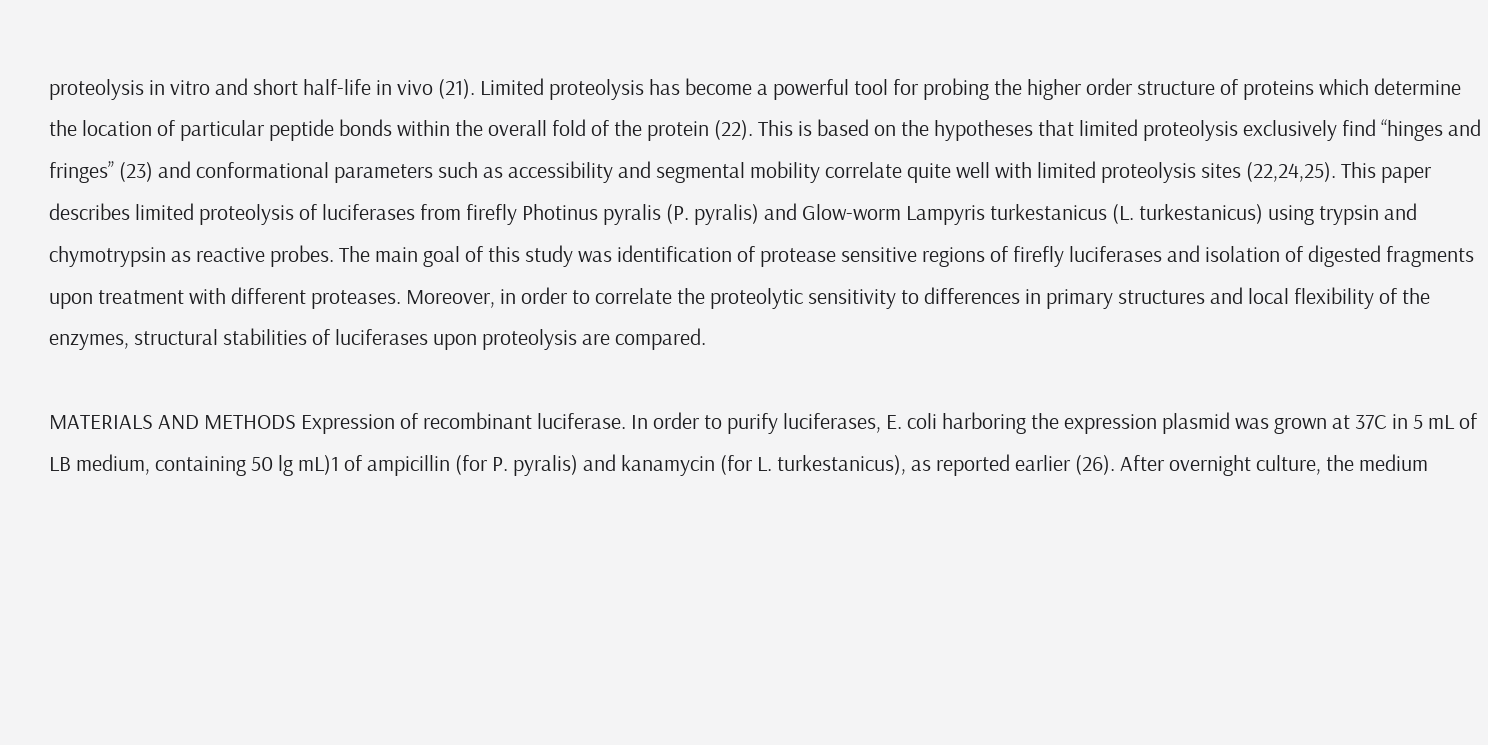proteolysis in vitro and short half-life in vivo (21). Limited proteolysis has become a powerful tool for probing the higher order structure of proteins which determine the location of particular peptide bonds within the overall fold of the protein (22). This is based on the hypotheses that limited proteolysis exclusively find ‘‘hinges and fringes’’ (23) and conformational parameters such as accessibility and segmental mobility correlate quite well with limited proteolysis sites (22,24,25). This paper describes limited proteolysis of luciferases from firefly Photinus pyralis (P. pyralis) and Glow-worm Lampyris turkestanicus (L. turkestanicus) using trypsin and chymotrypsin as reactive probes. The main goal of this study was identification of protease sensitive regions of firefly luciferases and isolation of digested fragments upon treatment with different proteases. Moreover, in order to correlate the proteolytic sensitivity to differences in primary structures and local flexibility of the enzymes, structural stabilities of luciferases upon proteolysis are compared.

MATERIALS AND METHODS Expression of recombinant luciferase. In order to purify luciferases, E. coli harboring the expression plasmid was grown at 37C in 5 mL of LB medium, containing 50 lg mL)1 of ampicillin (for P. pyralis) and kanamycin (for L. turkestanicus), as reported earlier (26). After overnight culture, the medium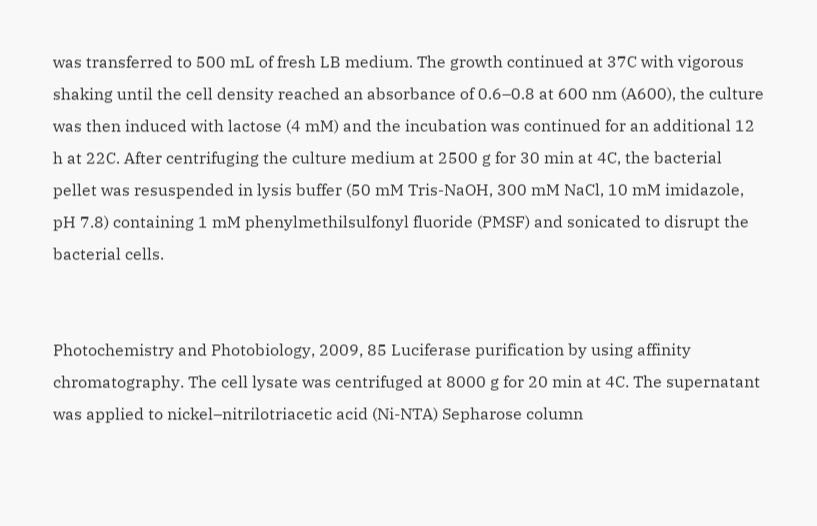was transferred to 500 mL of fresh LB medium. The growth continued at 37C with vigorous shaking until the cell density reached an absorbance of 0.6–0.8 at 600 nm (A600), the culture was then induced with lactose (4 mM) and the incubation was continued for an additional 12 h at 22C. After centrifuging the culture medium at 2500 g for 30 min at 4C, the bacterial pellet was resuspended in lysis buffer (50 mM Tris-NaOH, 300 mM NaCl, 10 mM imidazole, pH 7.8) containing 1 mM phenylmethilsulfonyl fluoride (PMSF) and sonicated to disrupt the bacterial cells.


Photochemistry and Photobiology, 2009, 85 Luciferase purification by using affinity chromatography. The cell lysate was centrifuged at 8000 g for 20 min at 4C. The supernatant was applied to nickel–nitrilotriacetic acid (Ni-NTA) Sepharose column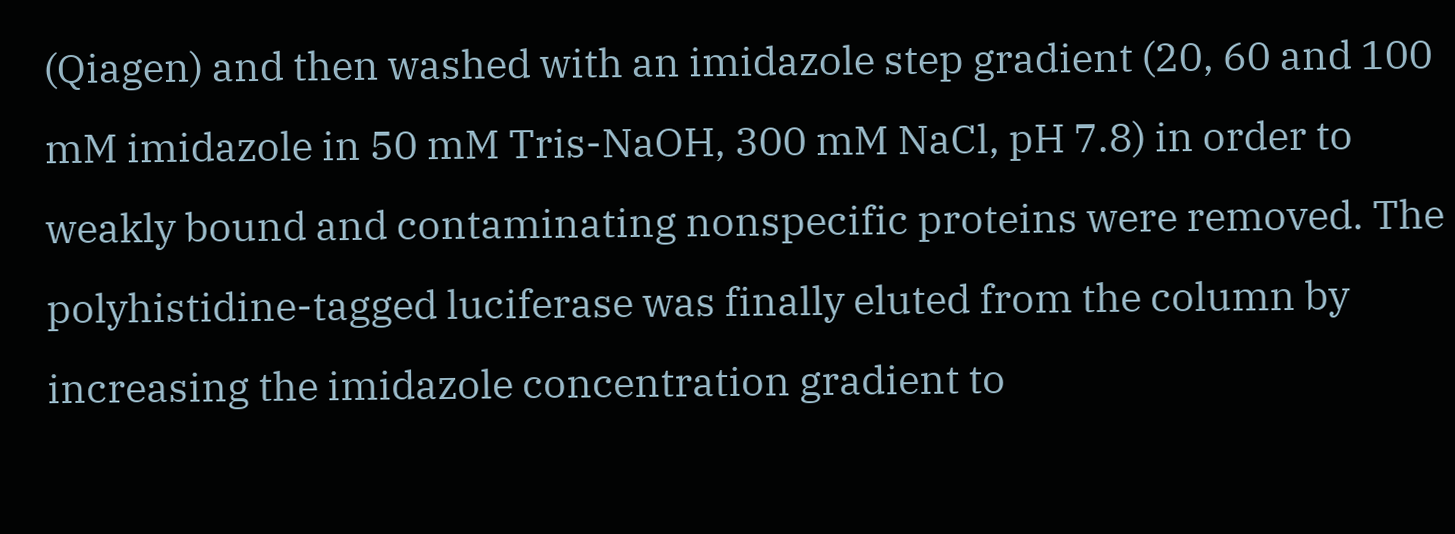(Qiagen) and then washed with an imidazole step gradient (20, 60 and 100 mM imidazole in 50 mM Tris-NaOH, 300 mM NaCl, pH 7.8) in order to weakly bound and contaminating nonspecific proteins were removed. The polyhistidine-tagged luciferase was finally eluted from the column by increasing the imidazole concentration gradient to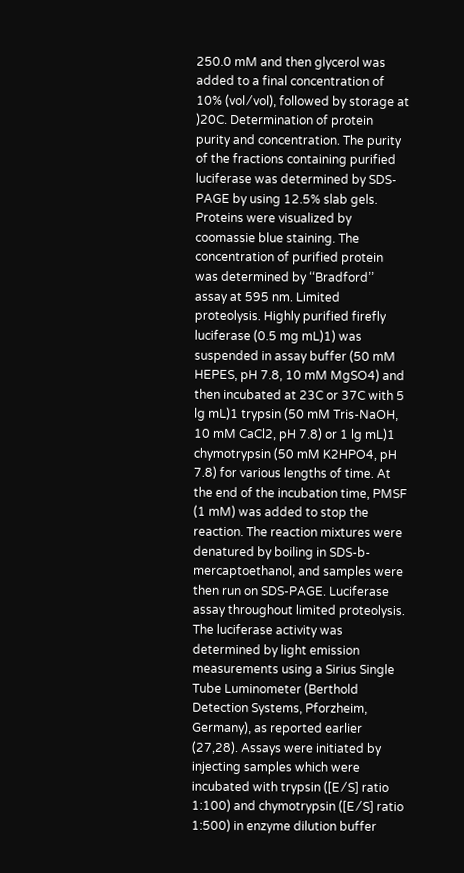250.0 mM and then glycerol was added to a final concentration of 10% (vol ⁄ vol), followed by storage at )20C. Determination of protein purity and concentration. The purity of the fractions containing purified luciferase was determined by SDS-PAGE by using 12.5% slab gels. Proteins were visualized by coomassie blue staining. The concentration of purified protein was determined by ‘‘Bradford’’ assay at 595 nm. Limited proteolysis. Highly purified firefly luciferase (0.5 mg mL)1) was suspended in assay buffer (50 mM HEPES, pH 7.8, 10 mM MgSO4) and then incubated at 23C or 37C with 5 lg mL)1 trypsin (50 mM Tris-NaOH, 10 mM CaCl2, pH 7.8) or 1 lg mL)1 chymotrypsin (50 mM K2HPO4, pH 7.8) for various lengths of time. At the end of the incubation time, PMSF (1 mM) was added to stop the reaction. The reaction mixtures were denatured by boiling in SDS-b-mercaptoethanol, and samples were then run on SDS-PAGE. Luciferase assay throughout limited proteolysis. The luciferase activity was determined by light emission measurements using a Sirius Single Tube Luminometer (Berthold Detection Systems, Pforzheim, Germany), as reported earlier (27,28). Assays were initiated by injecting samples which were incubated with trypsin ([E ⁄ S] ratio 1:100) and chymotrypsin ([E ⁄ S] ratio 1:500) in enzyme dilution buffer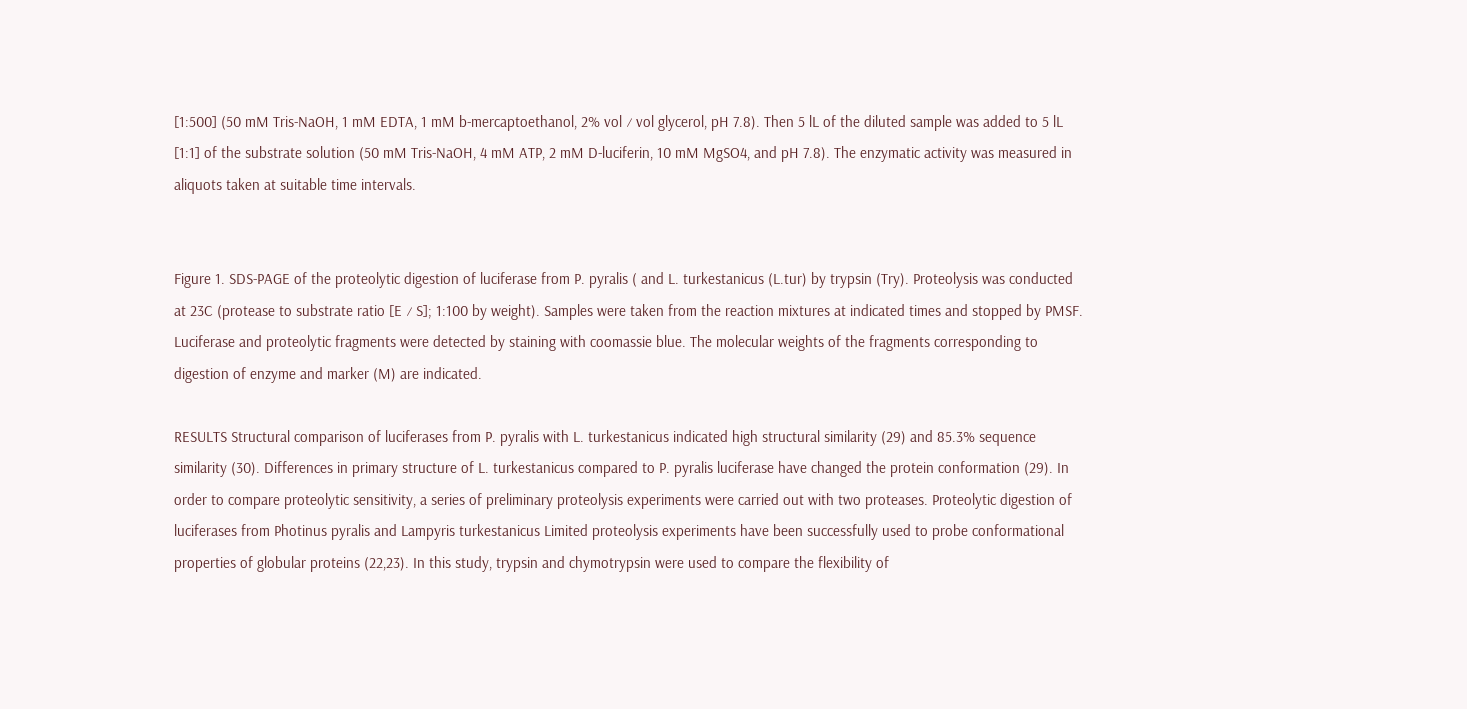[1:500] (50 mM Tris-NaOH, 1 mM EDTA, 1 mM b-mercaptoethanol, 2% vol ⁄ vol glycerol, pH 7.8). Then 5 lL of the diluted sample was added to 5 lL [1:1] of the substrate solution (50 mM Tris-NaOH, 4 mM ATP, 2 mM D-luciferin, 10 mM MgSO4, and pH 7.8). The enzymatic activity was measured in aliquots taken at suitable time intervals.


Figure 1. SDS-PAGE of the proteolytic digestion of luciferase from P. pyralis ( and L. turkestanicus (L.tur) by trypsin (Try). Proteolysis was conducted at 23C (protease to substrate ratio [E ⁄ S]; 1:100 by weight). Samples were taken from the reaction mixtures at indicated times and stopped by PMSF. Luciferase and proteolytic fragments were detected by staining with coomassie blue. The molecular weights of the fragments corresponding to digestion of enzyme and marker (M) are indicated.

RESULTS Structural comparison of luciferases from P. pyralis with L. turkestanicus indicated high structural similarity (29) and 85.3% sequence similarity (30). Differences in primary structure of L. turkestanicus compared to P. pyralis luciferase have changed the protein conformation (29). In order to compare proteolytic sensitivity, a series of preliminary proteolysis experiments were carried out with two proteases. Proteolytic digestion of luciferases from Photinus pyralis and Lampyris turkestanicus Limited proteolysis experiments have been successfully used to probe conformational properties of globular proteins (22,23). In this study, trypsin and chymotrypsin were used to compare the flexibility of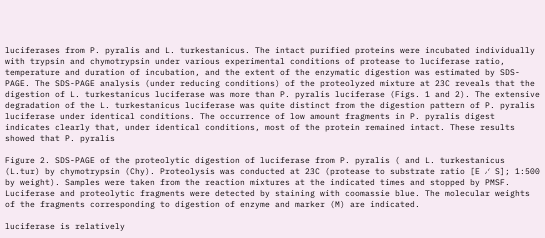luciferases from P. pyralis and L. turkestanicus. The intact purified proteins were incubated individually with trypsin and chymotrypsin under various experimental conditions of protease to luciferase ratio, temperature and duration of incubation, and the extent of the enzymatic digestion was estimated by SDS-PAGE. The SDS-PAGE analysis (under reducing conditions) of the proteolyzed mixture at 23C reveals that the digestion of L. turkestanicus luciferase was more than P. pyralis luciferase (Figs. 1 and 2). The extensive degradation of the L. turkestanicus luciferase was quite distinct from the digestion pattern of P. pyralis luciferase under identical conditions. The occurrence of low amount fragments in P. pyralis digest indicates clearly that, under identical conditions, most of the protein remained intact. These results showed that P. pyralis

Figure 2. SDS-PAGE of the proteolytic digestion of luciferase from P. pyralis ( and L. turkestanicus (L.tur) by chymotrypsin (Chy). Proteolysis was conducted at 23C (protease to substrate ratio [E ⁄ S]; 1:500 by weight). Samples were taken from the reaction mixtures at the indicated times and stopped by PMSF. Luciferase and proteolytic fragments were detected by staining with coomassie blue. The molecular weights of the fragments corresponding to digestion of enzyme and marker (M) are indicated.

luciferase is relatively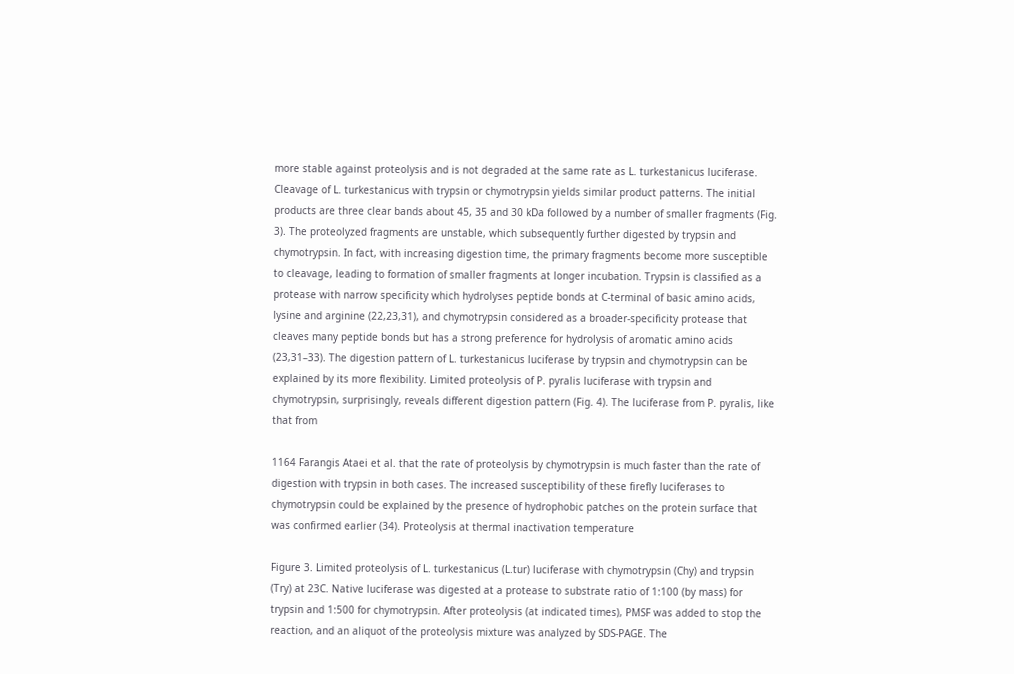more stable against proteolysis and is not degraded at the same rate as L. turkestanicus luciferase. Cleavage of L. turkestanicus with trypsin or chymotrypsin yields similar product patterns. The initial products are three clear bands about 45, 35 and 30 kDa followed by a number of smaller fragments (Fig. 3). The proteolyzed fragments are unstable, which subsequently further digested by trypsin and chymotrypsin. In fact, with increasing digestion time, the primary fragments become more susceptible to cleavage, leading to formation of smaller fragments at longer incubation. Trypsin is classified as a protease with narrow specificity which hydrolyses peptide bonds at C-terminal of basic amino acids, lysine and arginine (22,23,31), and chymotrypsin considered as a broader-specificity protease that cleaves many peptide bonds but has a strong preference for hydrolysis of aromatic amino acids (23,31–33). The digestion pattern of L. turkestanicus luciferase by trypsin and chymotrypsin can be explained by its more flexibility. Limited proteolysis of P. pyralis luciferase with trypsin and chymotrypsin, surprisingly, reveals different digestion pattern (Fig. 4). The luciferase from P. pyralis, like that from

1164 Farangis Ataei et al. that the rate of proteolysis by chymotrypsin is much faster than the rate of digestion with trypsin in both cases. The increased susceptibility of these firefly luciferases to chymotrypsin could be explained by the presence of hydrophobic patches on the protein surface that was confirmed earlier (34). Proteolysis at thermal inactivation temperature

Figure 3. Limited proteolysis of L. turkestanicus (L.tur) luciferase with chymotrypsin (Chy) and trypsin (Try) at 23C. Native luciferase was digested at a protease to substrate ratio of 1:100 (by mass) for trypsin and 1:500 for chymotrypsin. After proteolysis (at indicated times), PMSF was added to stop the reaction, and an aliquot of the proteolysis mixture was analyzed by SDS-PAGE. The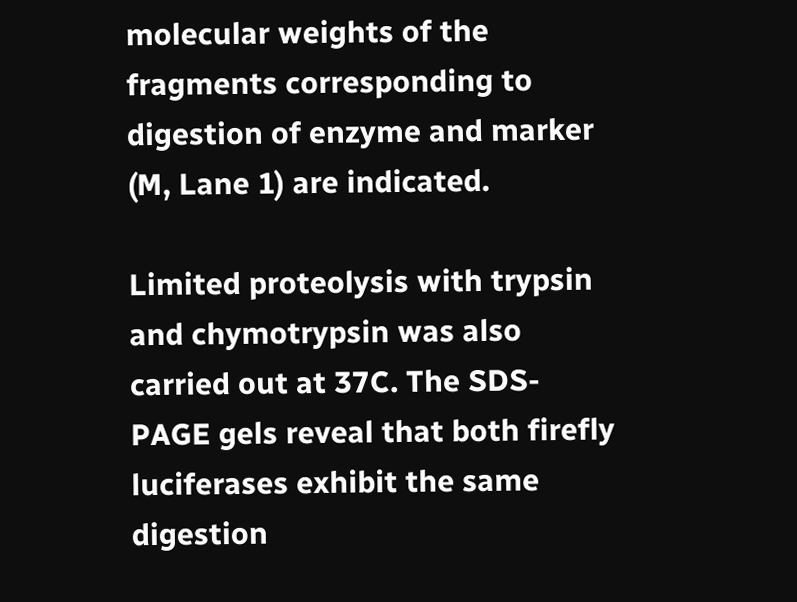molecular weights of the fragments corresponding to digestion of enzyme and marker (M, Lane 1) are indicated.

Limited proteolysis with trypsin and chymotrypsin was also carried out at 37C. The SDS-PAGE gels reveal that both firefly luciferases exhibit the same digestion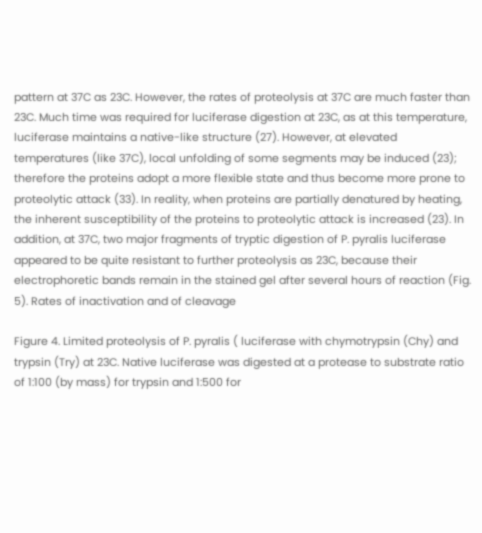pattern at 37C as 23C. However, the rates of proteolysis at 37C are much faster than 23C. Much time was required for luciferase digestion at 23C, as at this temperature, luciferase maintains a native-like structure (27). However, at elevated temperatures (like 37C), local unfolding of some segments may be induced (23); therefore the proteins adopt a more flexible state and thus become more prone to proteolytic attack (33). In reality, when proteins are partially denatured by heating, the inherent susceptibility of the proteins to proteolytic attack is increased (23). In addition, at 37C, two major fragments of tryptic digestion of P. pyralis luciferase appeared to be quite resistant to further proteolysis as 23C, because their electrophoretic bands remain in the stained gel after several hours of reaction (Fig. 5). Rates of inactivation and of cleavage

Figure 4. Limited proteolysis of P. pyralis ( luciferase with chymotrypsin (Chy) and trypsin (Try) at 23C. Native luciferase was digested at a protease to substrate ratio of 1:100 (by mass) for trypsin and 1:500 for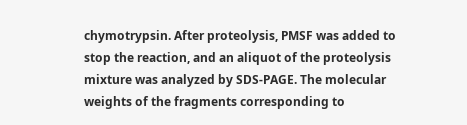chymotrypsin. After proteolysis, PMSF was added to stop the reaction, and an aliquot of the proteolysis mixture was analyzed by SDS-PAGE. The molecular weights of the fragments corresponding to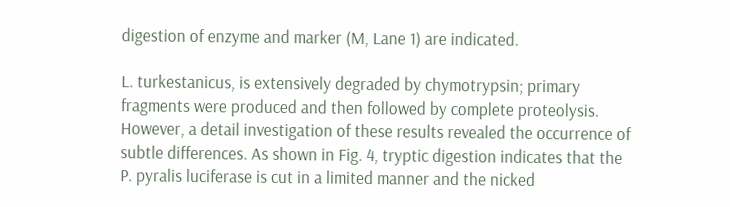digestion of enzyme and marker (M, Lane 1) are indicated.

L. turkestanicus, is extensively degraded by chymotrypsin; primary fragments were produced and then followed by complete proteolysis. However, a detail investigation of these results revealed the occurrence of subtle differences. As shown in Fig. 4, tryptic digestion indicates that the P. pyralis luciferase is cut in a limited manner and the nicked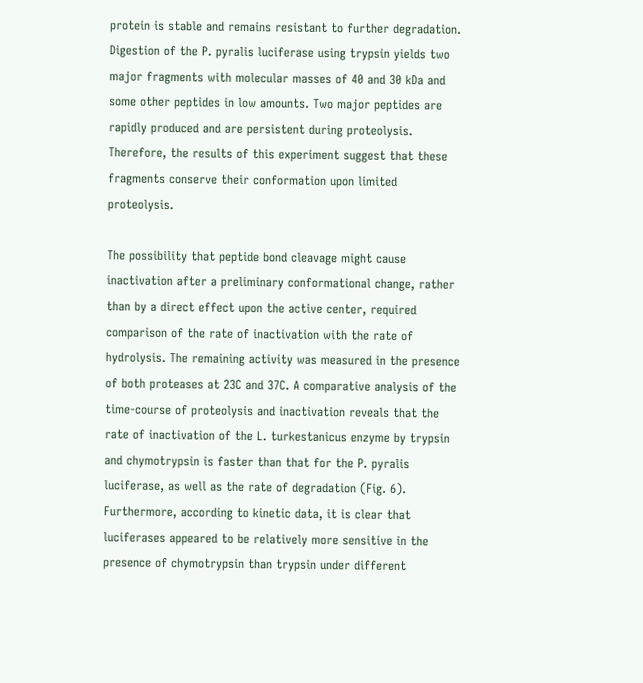protein is stable and remains resistant to further degradation. Digestion of the P. pyralis luciferase using trypsin yields two major fragments with molecular masses of 40 and 30 kDa and some other peptides in low amounts. Two major peptides are rapidly produced and are persistent during proteolysis. Therefore, the results of this experiment suggest that these fragments conserve their conformation upon limited proteolysis.

The possibility that peptide bond cleavage might cause inactivation after a preliminary conformational change, rather than by a direct effect upon the active center, required comparison of the rate of inactivation with the rate of hydrolysis. The remaining activity was measured in the presence of both proteases at 23C and 37C. A comparative analysis of the time-course of proteolysis and inactivation reveals that the rate of inactivation of the L. turkestanicus enzyme by trypsin and chymotrypsin is faster than that for the P. pyralis luciferase, as well as the rate of degradation (Fig. 6). Furthermore, according to kinetic data, it is clear that luciferases appeared to be relatively more sensitive in the presence of chymotrypsin than trypsin under different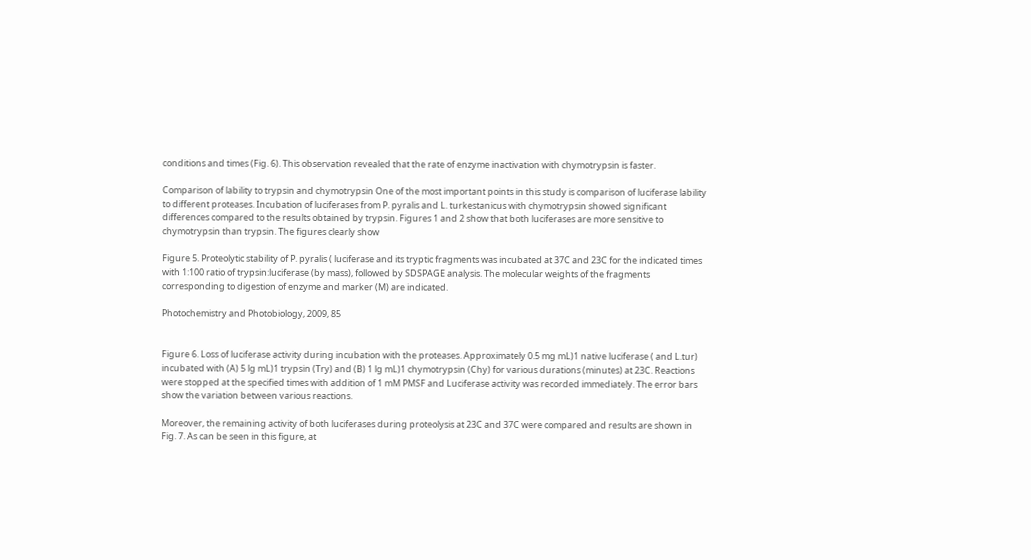conditions and times (Fig. 6). This observation revealed that the rate of enzyme inactivation with chymotrypsin is faster.

Comparison of lability to trypsin and chymotrypsin One of the most important points in this study is comparison of luciferase lability to different proteases. Incubation of luciferases from P. pyralis and L. turkestanicus with chymotrypsin showed significant differences compared to the results obtained by trypsin. Figures 1 and 2 show that both luciferases are more sensitive to chymotrypsin than trypsin. The figures clearly show

Figure 5. Proteolytic stability of P. pyralis ( luciferase and its tryptic fragments was incubated at 37C and 23C for the indicated times with 1:100 ratio of trypsin:luciferase (by mass), followed by SDSPAGE analysis. The molecular weights of the fragments corresponding to digestion of enzyme and marker (M) are indicated.

Photochemistry and Photobiology, 2009, 85


Figure 6. Loss of luciferase activity during incubation with the proteases. Approximately 0.5 mg mL)1 native luciferase ( and L.tur) incubated with (A) 5 lg mL)1 trypsin (Try) and (B) 1 lg mL)1 chymotrypsin (Chy) for various durations (minutes) at 23C. Reactions were stopped at the specified times with addition of 1 mM PMSF and Luciferase activity was recorded immediately. The error bars show the variation between various reactions.

Moreover, the remaining activity of both luciferases during proteolysis at 23C and 37C were compared and results are shown in Fig. 7. As can be seen in this figure, at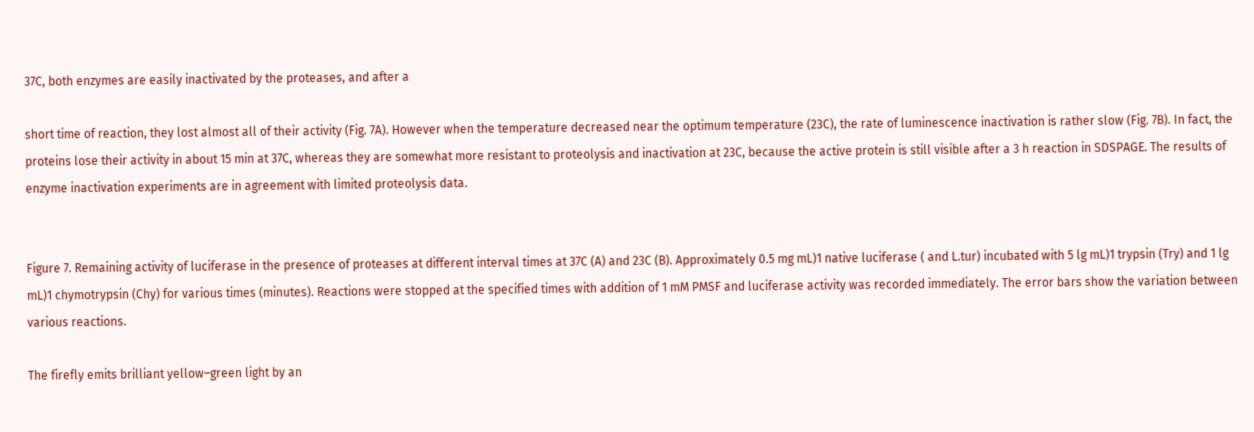37C, both enzymes are easily inactivated by the proteases, and after a

short time of reaction, they lost almost all of their activity (Fig. 7A). However when the temperature decreased near the optimum temperature (23C), the rate of luminescence inactivation is rather slow (Fig. 7B). In fact, the proteins lose their activity in about 15 min at 37C, whereas they are somewhat more resistant to proteolysis and inactivation at 23C, because the active protein is still visible after a 3 h reaction in SDSPAGE. The results of enzyme inactivation experiments are in agreement with limited proteolysis data.


Figure 7. Remaining activity of luciferase in the presence of proteases at different interval times at 37C (A) and 23C (B). Approximately 0.5 mg mL)1 native luciferase ( and L.tur) incubated with 5 lg mL)1 trypsin (Try) and 1 lg mL)1 chymotrypsin (Chy) for various times (minutes). Reactions were stopped at the specified times with addition of 1 mM PMSF and luciferase activity was recorded immediately. The error bars show the variation between various reactions.

The firefly emits brilliant yellow–green light by an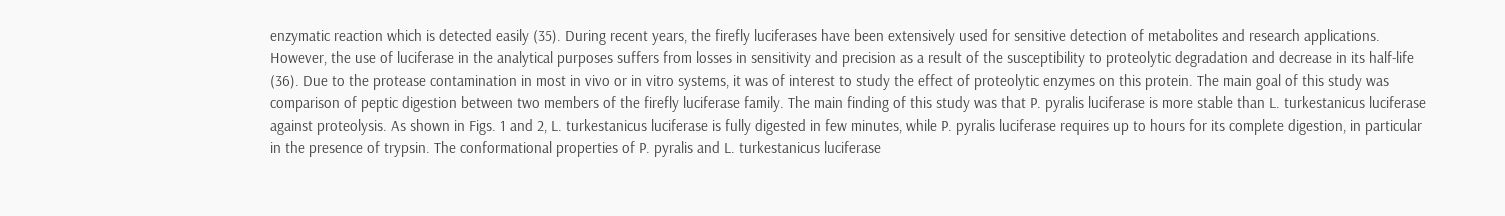enzymatic reaction which is detected easily (35). During recent years, the firefly luciferases have been extensively used for sensitive detection of metabolites and research applications. However, the use of luciferase in the analytical purposes suffers from losses in sensitivity and precision as a result of the susceptibility to proteolytic degradation and decrease in its half-life (36). Due to the protease contamination in most in vivo or in vitro systems, it was of interest to study the effect of proteolytic enzymes on this protein. The main goal of this study was comparison of peptic digestion between two members of the firefly luciferase family. The main finding of this study was that P. pyralis luciferase is more stable than L. turkestanicus luciferase against proteolysis. As shown in Figs. 1 and 2, L. turkestanicus luciferase is fully digested in few minutes, while P. pyralis luciferase requires up to hours for its complete digestion, in particular in the presence of trypsin. The conformational properties of P. pyralis and L. turkestanicus luciferase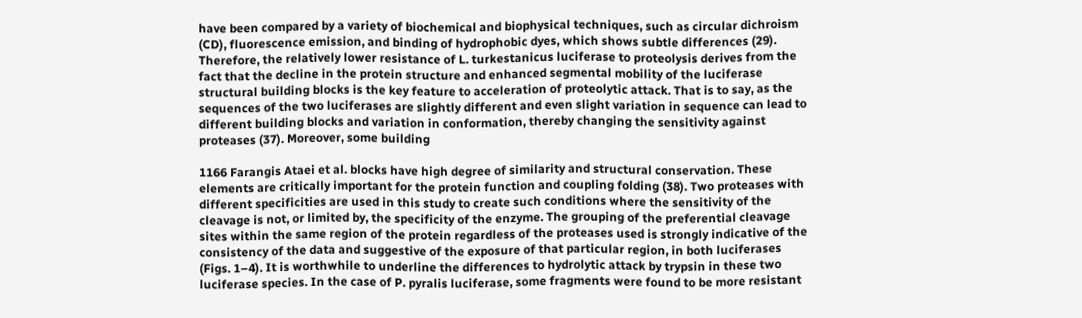have been compared by a variety of biochemical and biophysical techniques, such as circular dichroism (CD), fluorescence emission, and binding of hydrophobic dyes, which shows subtle differences (29). Therefore, the relatively lower resistance of L. turkestanicus luciferase to proteolysis derives from the fact that the decline in the protein structure and enhanced segmental mobility of the luciferase structural building blocks is the key feature to acceleration of proteolytic attack. That is to say, as the sequences of the two luciferases are slightly different and even slight variation in sequence can lead to different building blocks and variation in conformation, thereby changing the sensitivity against proteases (37). Moreover, some building

1166 Farangis Ataei et al. blocks have high degree of similarity and structural conservation. These elements are critically important for the protein function and coupling folding (38). Two proteases with different specificities are used in this study to create such conditions where the sensitivity of the cleavage is not, or limited by, the specificity of the enzyme. The grouping of the preferential cleavage sites within the same region of the protein regardless of the proteases used is strongly indicative of the consistency of the data and suggestive of the exposure of that particular region, in both luciferases (Figs. 1–4). It is worthwhile to underline the differences to hydrolytic attack by trypsin in these two luciferase species. In the case of P. pyralis luciferase, some fragments were found to be more resistant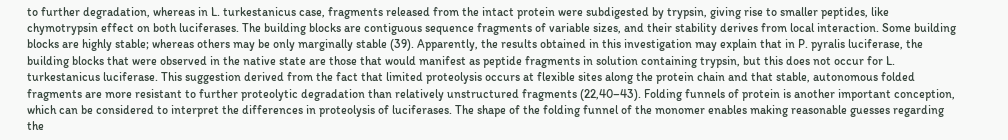to further degradation, whereas in L. turkestanicus case, fragments released from the intact protein were subdigested by trypsin, giving rise to smaller peptides, like chymotrypsin effect on both luciferases. The building blocks are contiguous sequence fragments of variable sizes, and their stability derives from local interaction. Some building blocks are highly stable; whereas others may be only marginally stable (39). Apparently, the results obtained in this investigation may explain that in P. pyralis luciferase, the building blocks that were observed in the native state are those that would manifest as peptide fragments in solution containing trypsin, but this does not occur for L. turkestanicus luciferase. This suggestion derived from the fact that limited proteolysis occurs at flexible sites along the protein chain and that stable, autonomous folded fragments are more resistant to further proteolytic degradation than relatively unstructured fragments (22,40–43). Folding funnels of protein is another important conception, which can be considered to interpret the differences in proteolysis of luciferases. The shape of the folding funnel of the monomer enables making reasonable guesses regarding the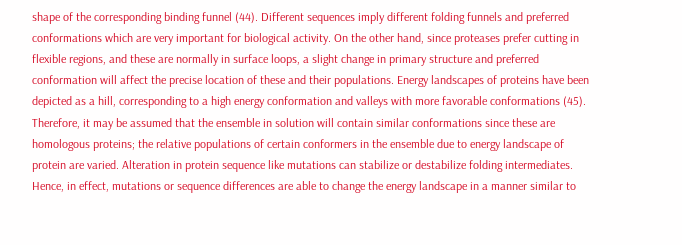shape of the corresponding binding funnel (44). Different sequences imply different folding funnels and preferred conformations which are very important for biological activity. On the other hand, since proteases prefer cutting in flexible regions, and these are normally in surface loops, a slight change in primary structure and preferred conformation will affect the precise location of these and their populations. Energy landscapes of proteins have been depicted as a hill, corresponding to a high energy conformation and valleys with more favorable conformations (45). Therefore, it may be assumed that the ensemble in solution will contain similar conformations since these are homologous proteins; the relative populations of certain conformers in the ensemble due to energy landscape of protein are varied. Alteration in protein sequence like mutations can stabilize or destabilize folding intermediates. Hence, in effect, mutations or sequence differences are able to change the energy landscape in a manner similar to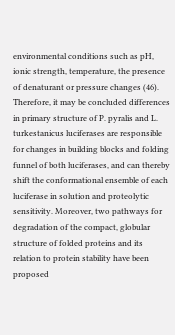environmental conditions such as pH, ionic strength, temperature, the presence of denaturant or pressure changes (46). Therefore, it may be concluded differences in primary structure of P. pyralis and L. turkestanicus luciferases are responsible for changes in building blocks and folding funnel of both luciferases, and can thereby shift the conformational ensemble of each luciferase in solution and proteolytic sensitivity. Moreover, two pathways for degradation of the compact, globular structure of folded proteins and its relation to protein stability have been proposed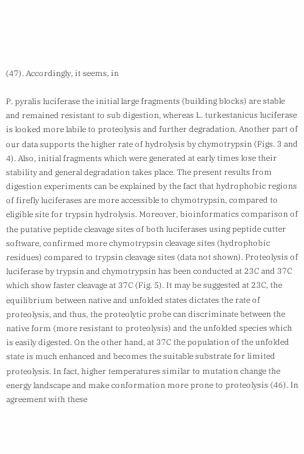(47). Accordingly, it seems, in

P. pyralis luciferase the initial large fragments (building blocks) are stable and remained resistant to sub digestion, whereas L. turkestanicus luciferase is looked more labile to proteolysis and further degradation. Another part of our data supports the higher rate of hydrolysis by chymotrypsin (Figs. 3 and 4). Also, initial fragments which were generated at early times lose their stability and general degradation takes place. The present results from digestion experiments can be explained by the fact that hydrophobic regions of firefly luciferases are more accessible to chymotrypsin, compared to eligible site for trypsin hydrolysis. Moreover, bioinformatics comparison of the putative peptide cleavage sites of both luciferases using peptide cutter software, confirmed more chymotrypsin cleavage sites (hydrophobic residues) compared to trypsin cleavage sites (data not shown). Proteolysis of luciferase by trypsin and chymotrypsin has been conducted at 23C and 37C which show faster cleavage at 37C (Fig. 5). It may be suggested at 23C, the equilibrium between native and unfolded states dictates the rate of proteolysis, and thus, the proteolytic probe can discriminate between the native form (more resistant to proteolysis) and the unfolded species which is easily digested. On the other hand, at 37C the population of the unfolded state is much enhanced and becomes the suitable substrate for limited proteolysis. In fact, higher temperatures similar to mutation change the energy landscape and make conformation more prone to proteolysis (46). In agreement with these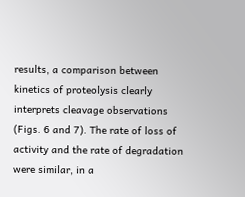results, a comparison between kinetics of proteolysis clearly interprets cleavage observations (Figs. 6 and 7). The rate of loss of activity and the rate of degradation were similar, in a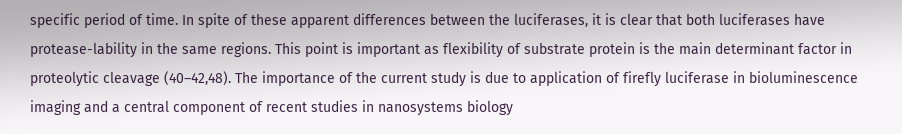specific period of time. In spite of these apparent differences between the luciferases, it is clear that both luciferases have protease-lability in the same regions. This point is important as flexibility of substrate protein is the main determinant factor in proteolytic cleavage (40–42,48). The importance of the current study is due to application of firefly luciferase in bioluminescence imaging and a central component of recent studies in nanosystems biology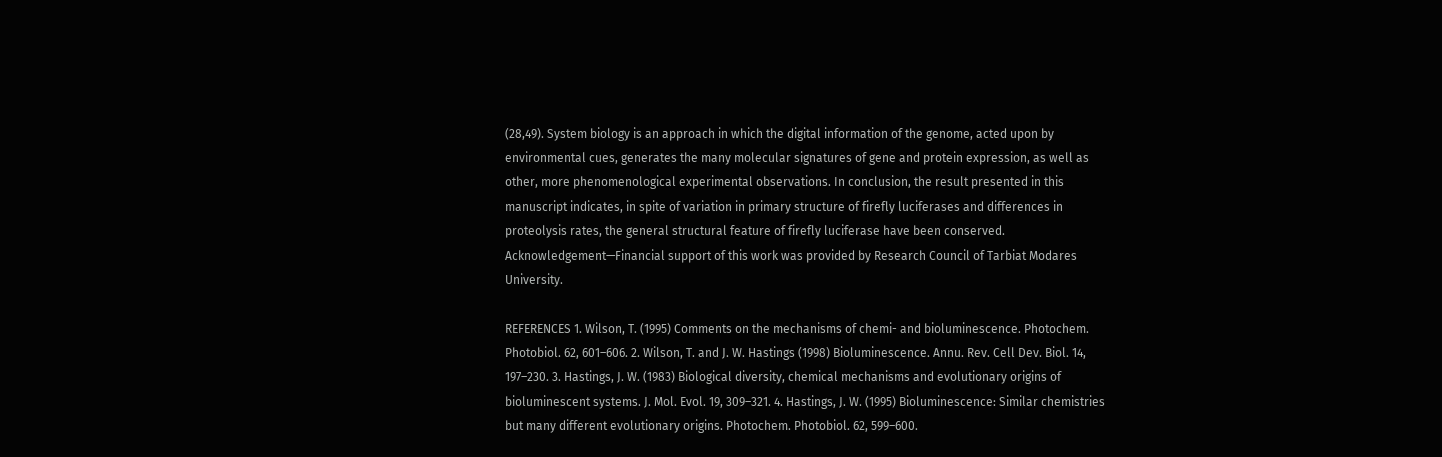(28,49). System biology is an approach in which the digital information of the genome, acted upon by environmental cues, generates the many molecular signatures of gene and protein expression, as well as other, more phenomenological experimental observations. In conclusion, the result presented in this manuscript indicates, in spite of variation in primary structure of firefly luciferases and differences in proteolysis rates, the general structural feature of firefly luciferase have been conserved. Acknowledgement—Financial support of this work was provided by Research Council of Tarbiat Modares University.

REFERENCES 1. Wilson, T. (1995) Comments on the mechanisms of chemi- and bioluminescence. Photochem. Photobiol. 62, 601–606. 2. Wilson, T. and J. W. Hastings (1998) Bioluminescence. Annu. Rev. Cell Dev. Biol. 14, 197–230. 3. Hastings, J. W. (1983) Biological diversity, chemical mechanisms and evolutionary origins of bioluminescent systems. J. Mol. Evol. 19, 309–321. 4. Hastings, J. W. (1995) Bioluminescence: Similar chemistries but many different evolutionary origins. Photochem. Photobiol. 62, 599–600.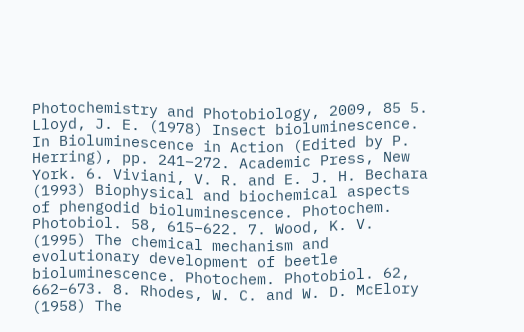Photochemistry and Photobiology, 2009, 85 5. Lloyd, J. E. (1978) Insect bioluminescence. In Bioluminescence in Action (Edited by P. Herring), pp. 241–272. Academic Press, New York. 6. Viviani, V. R. and E. J. H. Bechara (1993) Biophysical and biochemical aspects of phengodid bioluminescence. Photochem. Photobiol. 58, 615–622. 7. Wood, K. V. (1995) The chemical mechanism and evolutionary development of beetle bioluminescence. Photochem. Photobiol. 62, 662–673. 8. Rhodes, W. C. and W. D. McElory (1958) The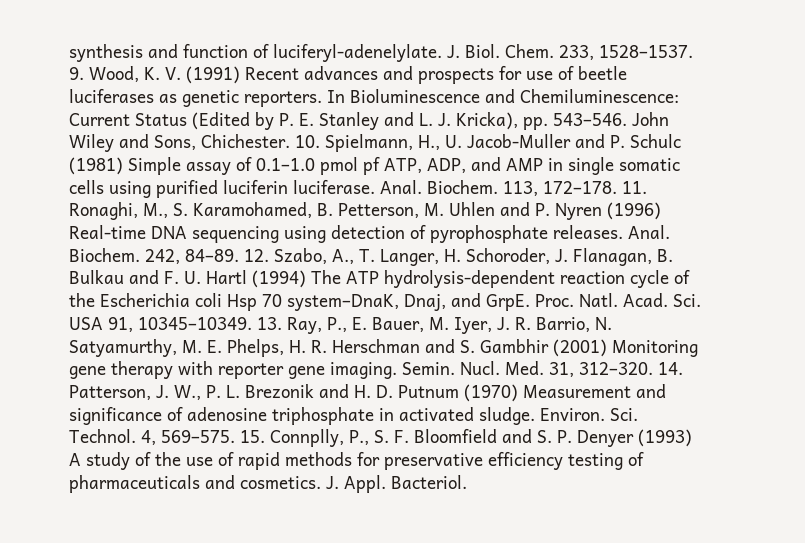synthesis and function of luciferyl-adenelylate. J. Biol. Chem. 233, 1528–1537. 9. Wood, K. V. (1991) Recent advances and prospects for use of beetle luciferases as genetic reporters. In Bioluminescence and Chemiluminescence: Current Status (Edited by P. E. Stanley and L. J. Kricka), pp. 543–546. John Wiley and Sons, Chichester. 10. Spielmann, H., U. Jacob-Muller and P. Schulc (1981) Simple assay of 0.1–1.0 pmol pf ATP, ADP, and AMP in single somatic cells using purified luciferin luciferase. Anal. Biochem. 113, 172–178. 11. Ronaghi, M., S. Karamohamed, B. Petterson, M. Uhlen and P. Nyren (1996) Real-time DNA sequencing using detection of pyrophosphate releases. Anal. Biochem. 242, 84–89. 12. Szabo, A., T. Langer, H. Schoroder, J. Flanagan, B. Bulkau and F. U. Hartl (1994) The ATP hydrolysis-dependent reaction cycle of the Escherichia coli Hsp 70 system–DnaK, Dnaj, and GrpE. Proc. Natl. Acad. Sci. USA 91, 10345–10349. 13. Ray, P., E. Bauer, M. Iyer, J. R. Barrio, N. Satyamurthy, M. E. Phelps, H. R. Herschman and S. Gambhir (2001) Monitoring gene therapy with reporter gene imaging. Semin. Nucl. Med. 31, 312–320. 14. Patterson, J. W., P. L. Brezonik and H. D. Putnum (1970) Measurement and significance of adenosine triphosphate in activated sludge. Environ. Sci. Technol. 4, 569–575. 15. Connplly, P., S. F. Bloomfield and S. P. Denyer (1993) A study of the use of rapid methods for preservative efficiency testing of pharmaceuticals and cosmetics. J. Appl. Bacteriol.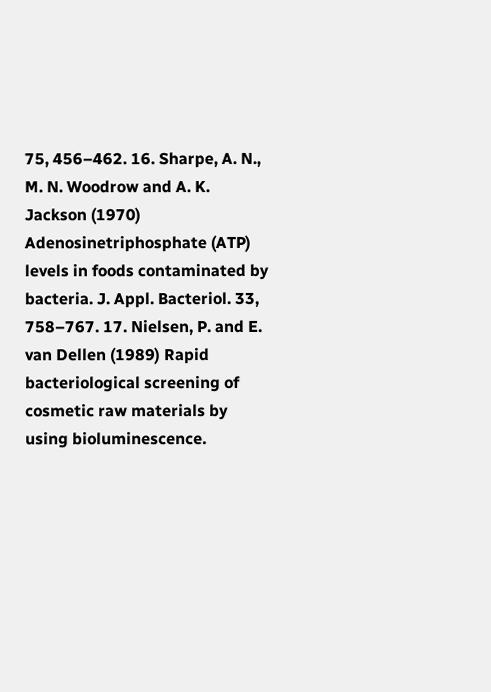75, 456–462. 16. Sharpe, A. N., M. N. Woodrow and A. K. Jackson (1970) Adenosinetriphosphate (ATP) levels in foods contaminated by bacteria. J. Appl. Bacteriol. 33, 758–767. 17. Nielsen, P. and E. van Dellen (1989) Rapid bacteriological screening of cosmetic raw materials by using bioluminescence.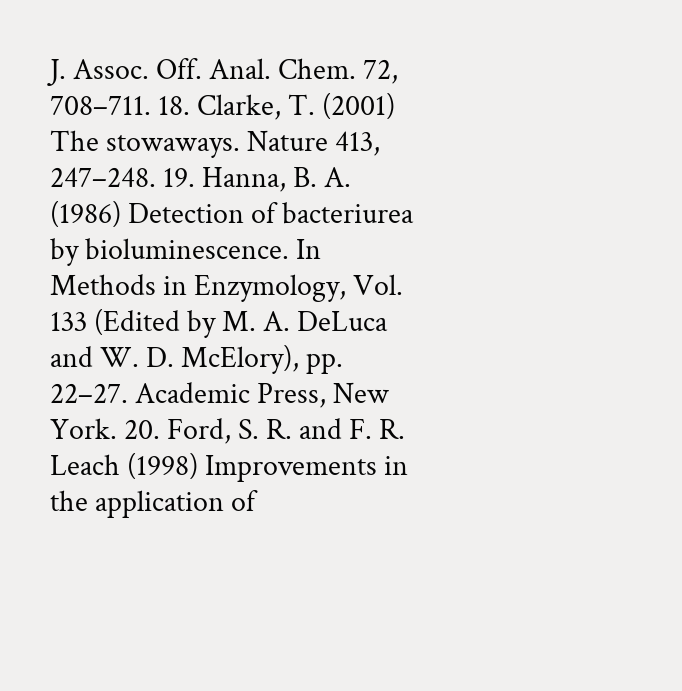J. Assoc. Off. Anal. Chem. 72, 708–711. 18. Clarke, T. (2001) The stowaways. Nature 413, 247–248. 19. Hanna, B. A. (1986) Detection of bacteriurea by bioluminescence. In Methods in Enzymology, Vol. 133 (Edited by M. A. DeLuca and W. D. McElory), pp. 22–27. Academic Press, New York. 20. Ford, S. R. and F. R. Leach (1998) Improvements in the application of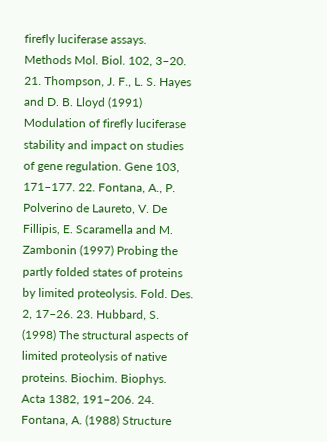firefly luciferase assays. Methods Mol. Biol. 102, 3–20. 21. Thompson, J. F., L. S. Hayes and D. B. Lloyd (1991) Modulation of firefly luciferase stability and impact on studies of gene regulation. Gene 103, 171–177. 22. Fontana, A., P. Polverino de Laureto, V. De Fillipis, E. Scaramella and M. Zambonin (1997) Probing the partly folded states of proteins by limited proteolysis. Fold. Des. 2, 17–26. 23. Hubbard, S. (1998) The structural aspects of limited proteolysis of native proteins. Biochim. Biophys. Acta 1382, 191–206. 24. Fontana, A. (1988) Structure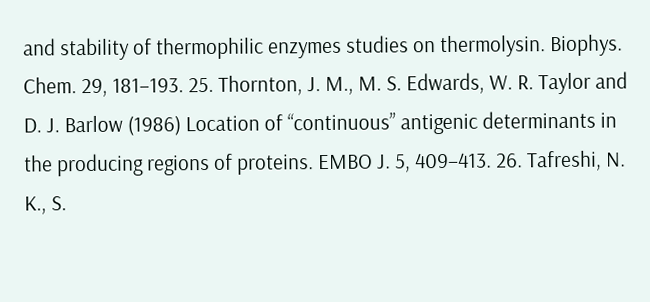and stability of thermophilic enzymes studies on thermolysin. Biophys. Chem. 29, 181–193. 25. Thornton, J. M., M. S. Edwards, W. R. Taylor and D. J. Barlow (1986) Location of ‘‘continuous’’ antigenic determinants in the producing regions of proteins. EMBO J. 5, 409–413. 26. Tafreshi, N. K., S.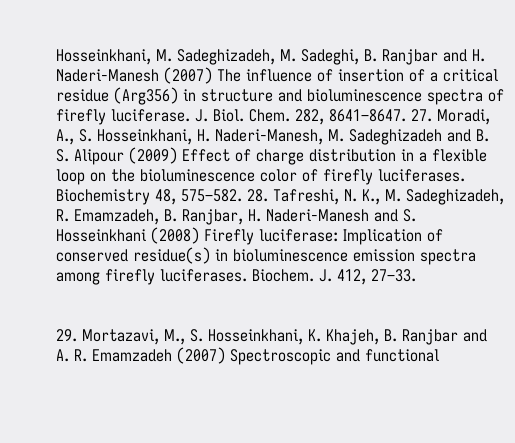Hosseinkhani, M. Sadeghizadeh, M. Sadeghi, B. Ranjbar and H. Naderi-Manesh (2007) The influence of insertion of a critical residue (Arg356) in structure and bioluminescence spectra of firefly luciferase. J. Biol. Chem. 282, 8641–8647. 27. Moradi, A., S. Hosseinkhani, H. Naderi-Manesh, M. Sadeghizadeh and B. S. Alipour (2009) Effect of charge distribution in a flexible loop on the bioluminescence color of firefly luciferases. Biochemistry 48, 575–582. 28. Tafreshi, N. K., M. Sadeghizadeh, R. Emamzadeh, B. Ranjbar, H. Naderi-Manesh and S. Hosseinkhani (2008) Firefly luciferase: Implication of conserved residue(s) in bioluminescence emission spectra among firefly luciferases. Biochem. J. 412, 27–33.


29. Mortazavi, M., S. Hosseinkhani, K. Khajeh, B. Ranjbar and A. R. Emamzadeh (2007) Spectroscopic and functional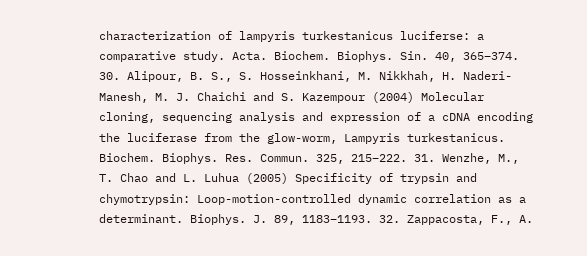characterization of lampyris turkestanicus luciferse: a comparative study. Acta. Biochem. Biophys. Sin. 40, 365–374. 30. Alipour, B. S., S. Hosseinkhani, M. Nikkhah, H. Naderi-Manesh, M. J. Chaichi and S. Kazempour (2004) Molecular cloning, sequencing analysis and expression of a cDNA encoding the luciferase from the glow-worm, Lampyris turkestanicus. Biochem. Biophys. Res. Commun. 325, 215–222. 31. Wenzhe, M., T. Chao and L. Luhua (2005) Specificity of trypsin and chymotrypsin: Loop-motion-controlled dynamic correlation as a determinant. Biophys. J. 89, 1183–1193. 32. Zappacosta, F., A.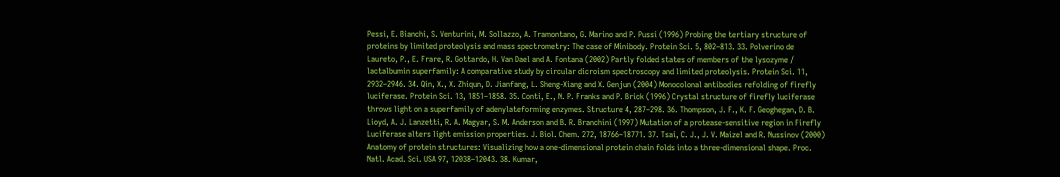Pessi, E. Bianchi, S. Venturini, M. Sollazzo, A. Tramontano, G. Marino and P. Pussi (1996) Probing the tertiary structure of proteins by limited proteolysis and mass spectrometry: The case of Minibody. Protein Sci. 5, 802–813. 33. Polverino de Laureto, P., E. Frare, R. Gottardo, H. Van Dael and A. Fontana (2002) Partly folded states of members of the lysozyme ⁄ lactalbumin superfamily: A comparative study by circular dicroism spectroscopy and limited proteolysis. Protein Sci. 11, 2932–2946. 34. Qin, X., X. Zhiqun, D. Jianfang, L. Sheng-Xiang and X. Genjun (2004) Monocolonal antibodies refolding of firefly luciferase. Protein Sci. 13, 1851–1858. 35. Conti, E., N. P. Franks and P. Brick (1996) Crystal structure of firefly luciferase throws light on a superfamily of adenylateforming enzymes. Structure 4, 287–298. 36. Thompson, J. F., K. F. Geoghegan, D. B. Lioyd, A. J. Lanzetti, R. A. Magyar, S. M. Anderson and B. R. Branchini (1997) Mutation of a protease-sensitive region in Firefly Luciferase alters light emission properties. J. Biol. Chem. 272, 18766–18771. 37. Tsai, C. J., J. V. Maizel and R. Nussinov (2000) Anatomy of protein structures: Visualizing how a one-dimensional protein chain folds into a three-dimensional shape. Proc. Natl. Acad. Sci. USA 97, 12038–12043. 38. Kumar,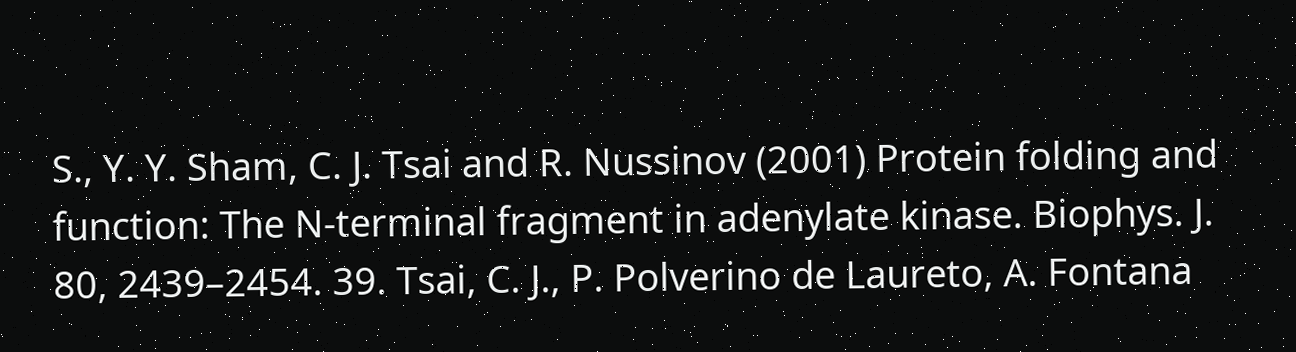S., Y. Y. Sham, C. J. Tsai and R. Nussinov (2001) Protein folding and function: The N-terminal fragment in adenylate kinase. Biophys. J. 80, 2439–2454. 39. Tsai, C. J., P. Polverino de Laureto, A. Fontana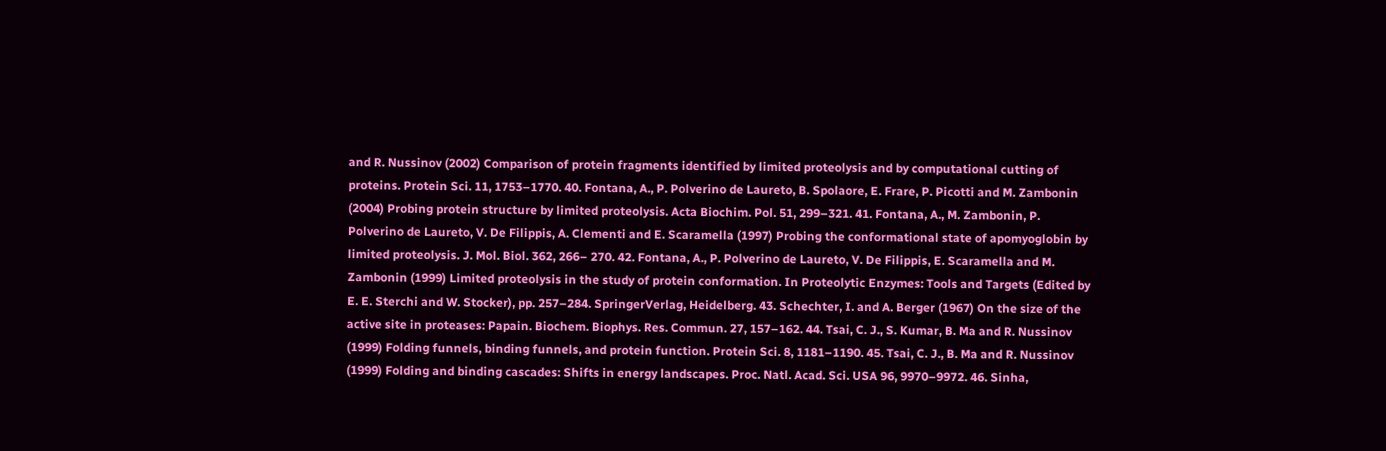and R. Nussinov (2002) Comparison of protein fragments identified by limited proteolysis and by computational cutting of proteins. Protein Sci. 11, 1753–1770. 40. Fontana, A., P. Polverino de Laureto, B. Spolaore, E. Frare, P. Picotti and M. Zambonin (2004) Probing protein structure by limited proteolysis. Acta Biochim. Pol. 51, 299–321. 41. Fontana, A., M. Zambonin, P. Polverino de Laureto, V. De Filippis, A. Clementi and E. Scaramella (1997) Probing the conformational state of apomyoglobin by limited proteolysis. J. Mol. Biol. 362, 266– 270. 42. Fontana, A., P. Polverino de Laureto, V. De Filippis, E. Scaramella and M. Zambonin (1999) Limited proteolysis in the study of protein conformation. In Proteolytic Enzymes: Tools and Targets (Edited by E. E. Sterchi and W. Stocker), pp. 257–284. SpringerVerlag, Heidelberg. 43. Schechter, I. and A. Berger (1967) On the size of the active site in proteases: Papain. Biochem. Biophys. Res. Commun. 27, 157–162. 44. Tsai, C. J., S. Kumar, B. Ma and R. Nussinov (1999) Folding funnels, binding funnels, and protein function. Protein Sci. 8, 1181–1190. 45. Tsai, C. J., B. Ma and R. Nussinov (1999) Folding and binding cascades: Shifts in energy landscapes. Proc. Natl. Acad. Sci. USA 96, 9970–9972. 46. Sinha,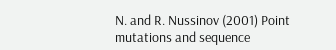N. and R. Nussinov (2001) Point mutations and sequence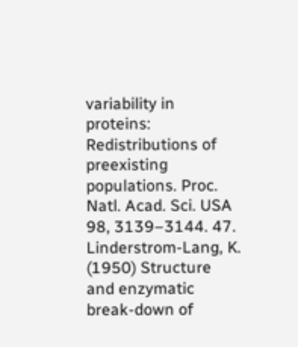variability in proteins: Redistributions of preexisting populations. Proc. Natl. Acad. Sci. USA 98, 3139–3144. 47. Linderstrom-Lang, K. (1950) Structure and enzymatic break-down of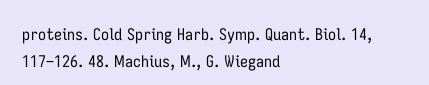proteins. Cold Spring Harb. Symp. Quant. Biol. 14, 117–126. 48. Machius, M., G. Wiegand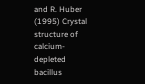and R. Huber (1995) Crystal structure of calcium-depleted bacillus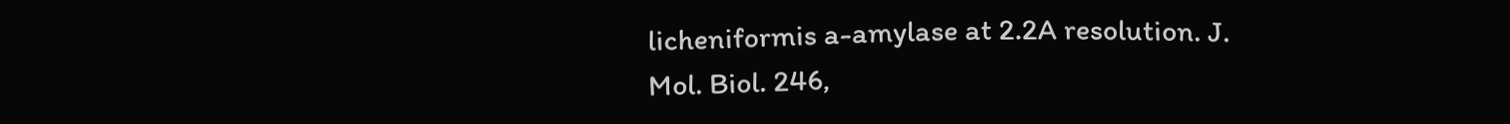licheniformis a-amylase at 2.2A resolution. J. Mol. Biol. 246,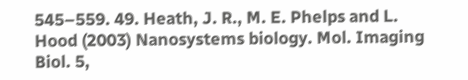545–559. 49. Heath, J. R., M. E. Phelps and L. Hood (2003) Nanosystems biology. Mol. Imaging Biol. 5,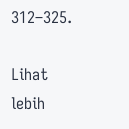312–325.

Lihat lebih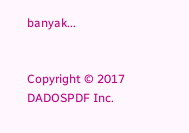banyak...


Copyright © 2017 DADOSPDF Inc.